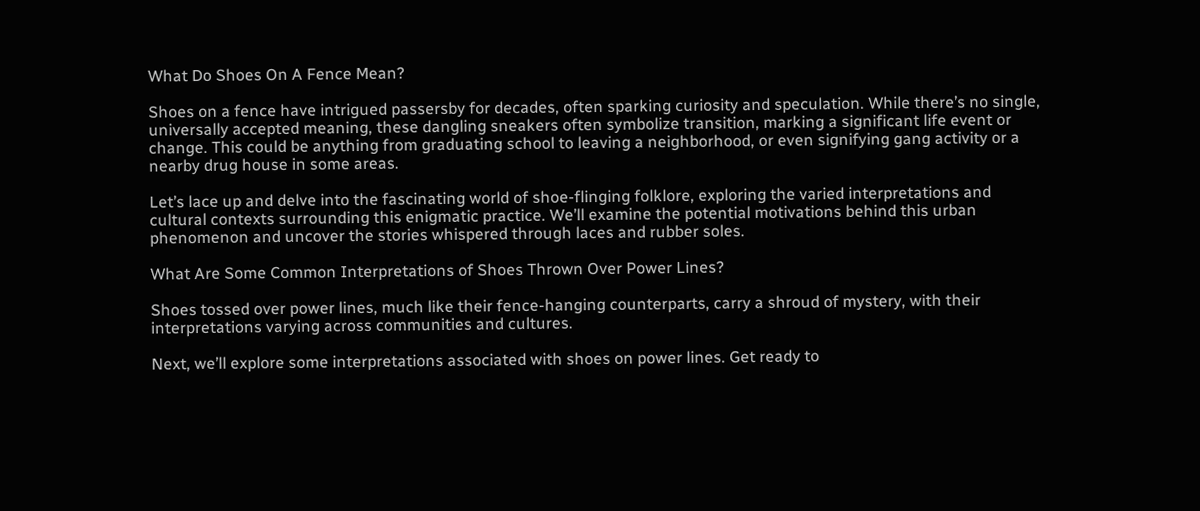What Do Shoes On A Fence Mean?

Shoes on a fence have intrigued passersby for decades, often sparking curiosity and speculation. While there’s no single, universally accepted meaning, these dangling sneakers often symbolize transition, marking a significant life event or change. This could be anything from graduating school to leaving a neighborhood, or even signifying gang activity or a nearby drug house in some areas.

Let’s lace up and delve into the fascinating world of shoe-flinging folklore, exploring the varied interpretations and cultural contexts surrounding this enigmatic practice. We’ll examine the potential motivations behind this urban phenomenon and uncover the stories whispered through laces and rubber soles.

What Are Some Common Interpretations of Shoes Thrown Over Power Lines?

Shoes tossed over power lines, much like their fence-hanging counterparts, carry a shroud of mystery, with their interpretations varying across communities and cultures.

Next, we’ll explore some interpretations associated with shoes on power lines. Get ready to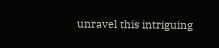unravel this intriguing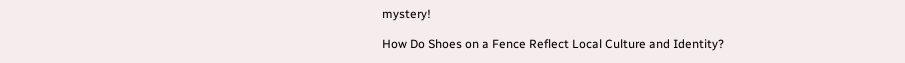mystery!

How Do Shoes on a Fence Reflect Local Culture and Identity?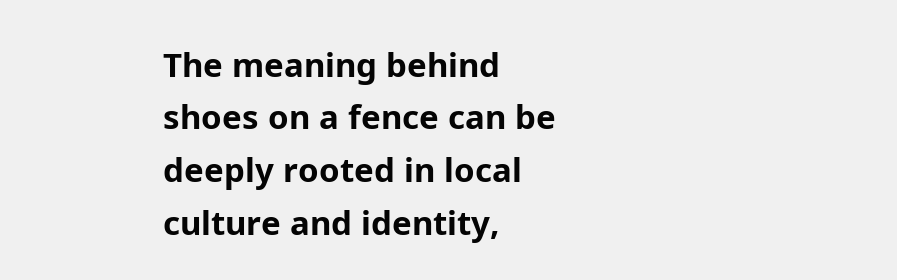The meaning behind shoes on a fence can be deeply rooted in local culture and identity,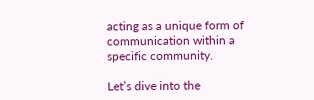acting as a unique form of communication within a specific community.

Let’s dive into the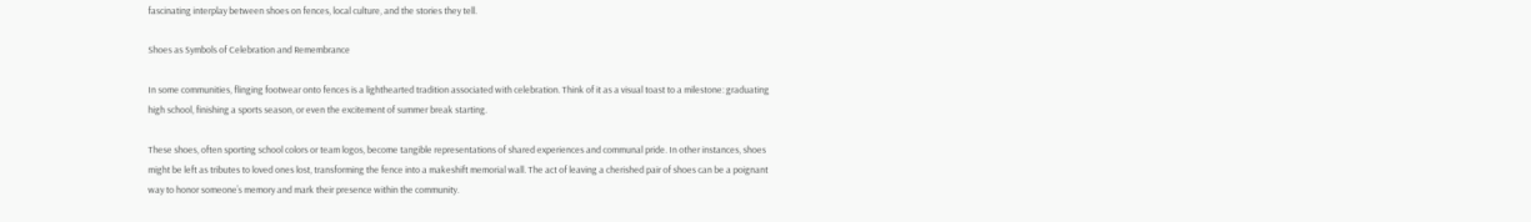fascinating interplay between shoes on fences, local culture, and the stories they tell.

Shoes as Symbols of Celebration and Remembrance

In some communities, flinging footwear onto fences is a lighthearted tradition associated with celebration. Think of it as a visual toast to a milestone: graduating high school, finishing a sports season, or even the excitement of summer break starting.

These shoes, often sporting school colors or team logos, become tangible representations of shared experiences and communal pride. In other instances, shoes might be left as tributes to loved ones lost, transforming the fence into a makeshift memorial wall. The act of leaving a cherished pair of shoes can be a poignant way to honor someone’s memory and mark their presence within the community.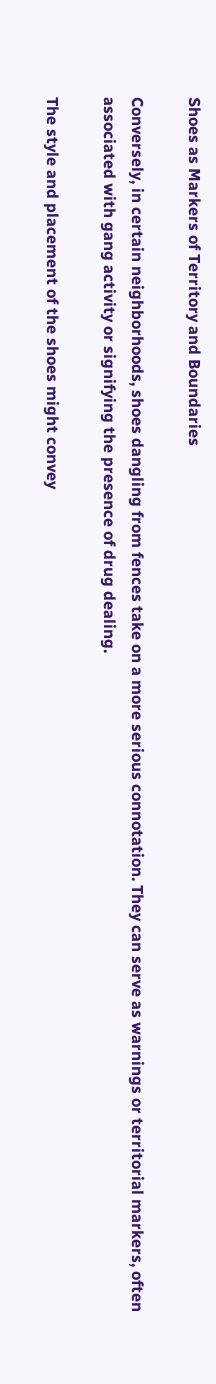Shoes as Markers of Territory and Boundaries

Conversely, in certain neighborhoods, shoes dangling from fences take on a more serious connotation. They can serve as warnings or territorial markers, often associated with gang activity or signifying the presence of drug dealing.

The style and placement of the shoes might convey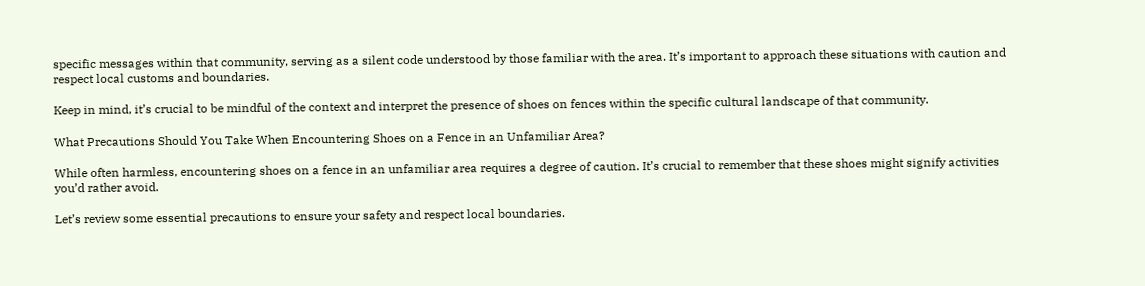specific messages within that community, serving as a silent code understood by those familiar with the area. It’s important to approach these situations with caution and respect local customs and boundaries.

Keep in mind, it’s crucial to be mindful of the context and interpret the presence of shoes on fences within the specific cultural landscape of that community.

What Precautions Should You Take When Encountering Shoes on a Fence in an Unfamiliar Area?

While often harmless, encountering shoes on a fence in an unfamiliar area requires a degree of caution. It’s crucial to remember that these shoes might signify activities you’d rather avoid.

Let’s review some essential precautions to ensure your safety and respect local boundaries.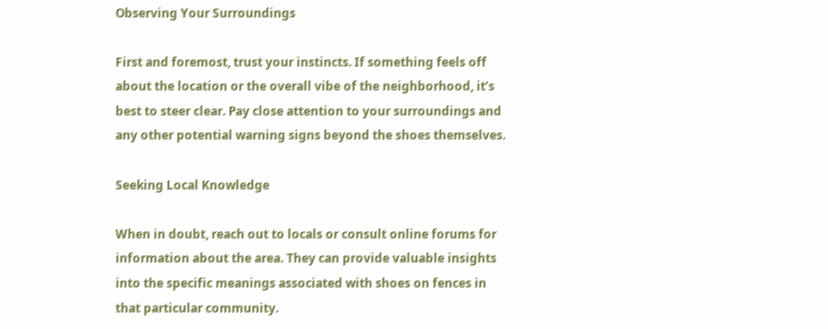Observing Your Surroundings

First and foremost, trust your instincts. If something feels off about the location or the overall vibe of the neighborhood, it’s best to steer clear. Pay close attention to your surroundings and any other potential warning signs beyond the shoes themselves.

Seeking Local Knowledge

When in doubt, reach out to locals or consult online forums for information about the area. They can provide valuable insights into the specific meanings associated with shoes on fences in that particular community.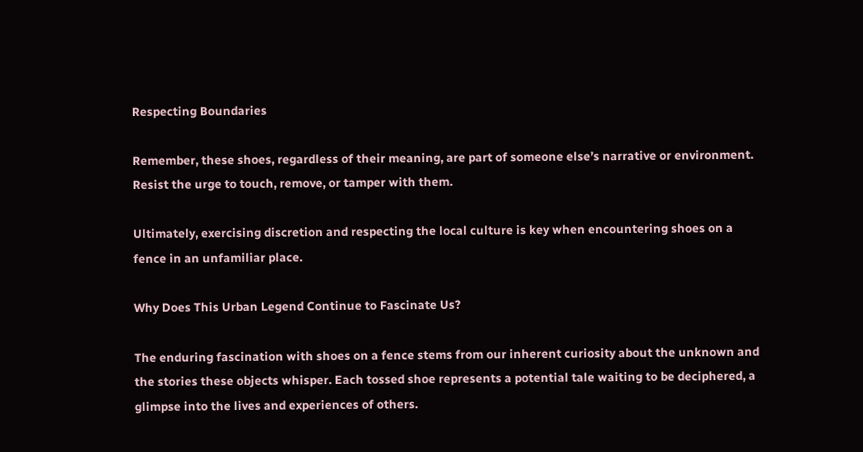Respecting Boundaries

Remember, these shoes, regardless of their meaning, are part of someone else’s narrative or environment. Resist the urge to touch, remove, or tamper with them.

Ultimately, exercising discretion and respecting the local culture is key when encountering shoes on a fence in an unfamiliar place.

Why Does This Urban Legend Continue to Fascinate Us?

The enduring fascination with shoes on a fence stems from our inherent curiosity about the unknown and the stories these objects whisper. Each tossed shoe represents a potential tale waiting to be deciphered, a glimpse into the lives and experiences of others.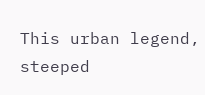This urban legend, steeped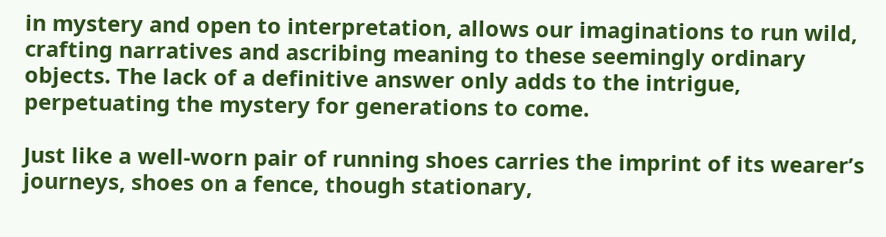in mystery and open to interpretation, allows our imaginations to run wild, crafting narratives and ascribing meaning to these seemingly ordinary objects. The lack of a definitive answer only adds to the intrigue, perpetuating the mystery for generations to come.

Just like a well-worn pair of running shoes carries the imprint of its wearer’s journeys, shoes on a fence, though stationary,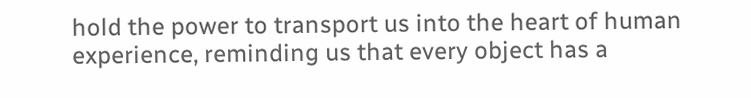hold the power to transport us into the heart of human experience, reminding us that every object has a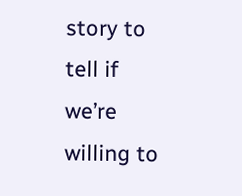story to tell if we’re willing to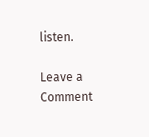listen.

Leave a Comment